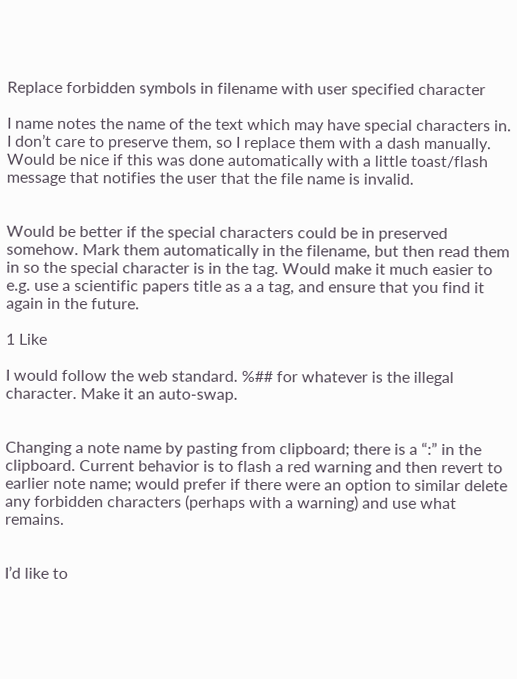Replace forbidden symbols in filename with user specified character

I name notes the name of the text which may have special characters in. I don’t care to preserve them, so I replace them with a dash manually. Would be nice if this was done automatically with a little toast/flash message that notifies the user that the file name is invalid.


Would be better if the special characters could be in preserved somehow. Mark them automatically in the filename, but then read them in so the special character is in the tag. Would make it much easier to e.g. use a scientific papers title as a a tag, and ensure that you find it again in the future.

1 Like

I would follow the web standard. %## for whatever is the illegal character. Make it an auto-swap.


Changing a note name by pasting from clipboard; there is a “:” in the clipboard. Current behavior is to flash a red warning and then revert to earlier note name; would prefer if there were an option to similar delete any forbidden characters (perhaps with a warning) and use what remains.


I’d like to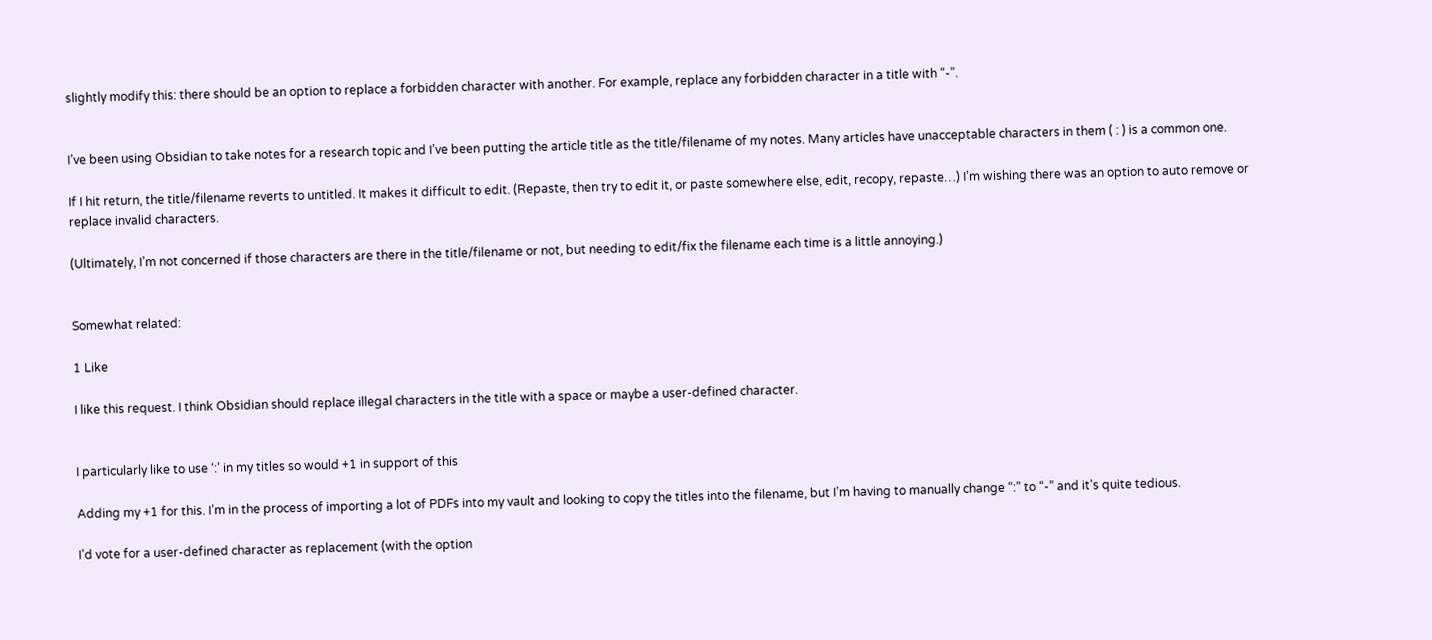slightly modify this: there should be an option to replace a forbidden character with another. For example, replace any forbidden character in a title with “-”.


I’ve been using Obsidian to take notes for a research topic and I’ve been putting the article title as the title/filename of my notes. Many articles have unacceptable characters in them ( : ) is a common one.

If I hit return, the title/filename reverts to untitled. It makes it difficult to edit. (Repaste, then try to edit it, or paste somewhere else, edit, recopy, repaste…) I’m wishing there was an option to auto remove or replace invalid characters.

(Ultimately, I’m not concerned if those characters are there in the title/filename or not, but needing to edit/fix the filename each time is a little annoying.)


Somewhat related:

1 Like

I like this request. I think Obsidian should replace illegal characters in the title with a space or maybe a user-defined character.


I particularly like to use ‘:’ in my titles so would +1 in support of this

Adding my +1 for this. I’m in the process of importing a lot of PDFs into my vault and looking to copy the titles into the filename, but I’m having to manually change “:” to “-” and it’s quite tedious.

I’d vote for a user-defined character as replacement (with the option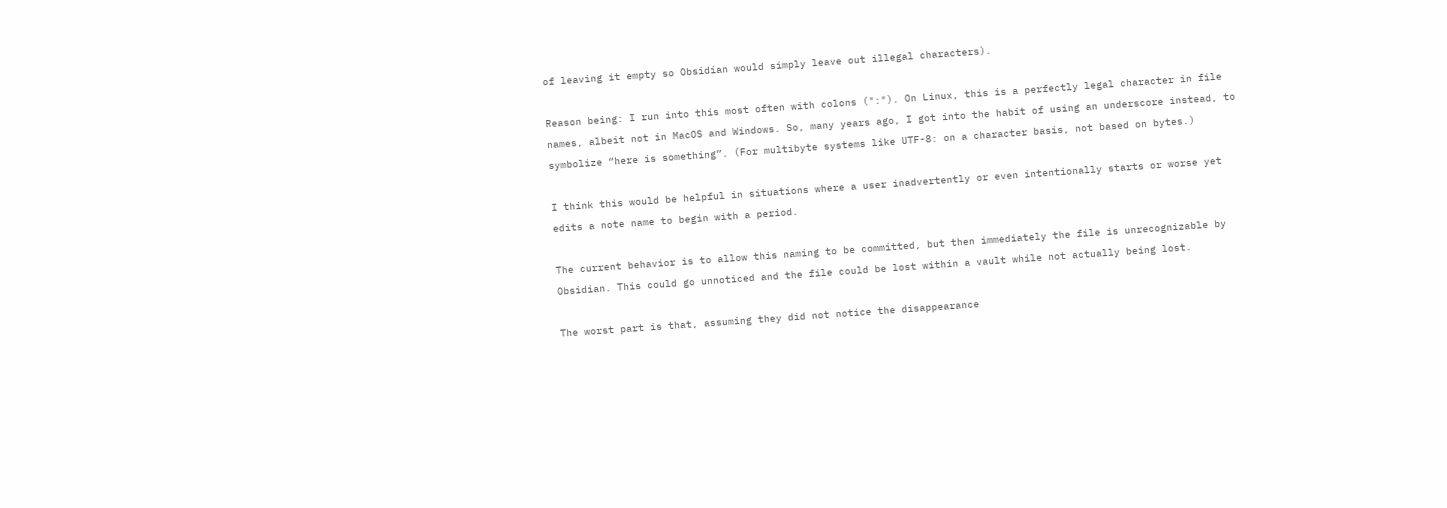of leaving it empty so Obsidian would simply leave out illegal characters).

Reason being: I run into this most often with colons (":"). On Linux, this is a perfectly legal character in file names, albeit not in MacOS and Windows. So, many years ago, I got into the habit of using an underscore instead, to symbolize “here is something”. (For multibyte systems like UTF-8: on a character basis, not based on bytes.)

I think this would be helpful in situations where a user inadvertently or even intentionally starts or worse yet edits a note name to begin with a period.

The current behavior is to allow this naming to be committed, but then immediately the file is unrecognizable by Obsidian. This could go unnoticed and the file could be lost within a vault while not actually being lost.

The worst part is that, assuming they did not notice the disappearance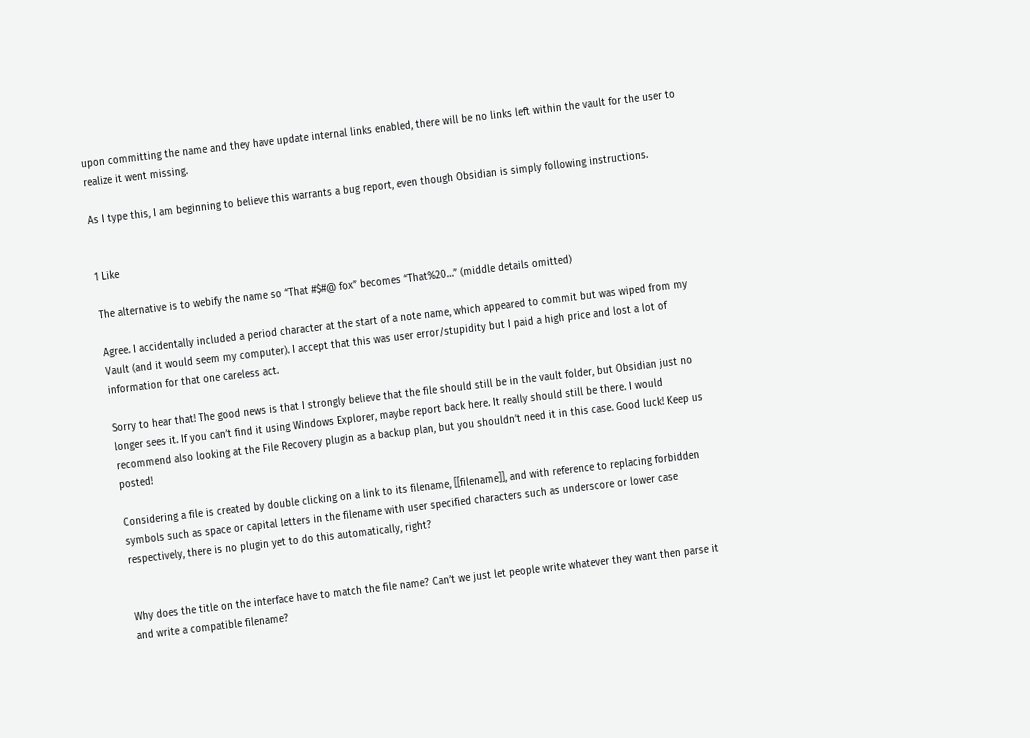upon committing the name and they have update internal links enabled, there will be no links left within the vault for the user to realize it went missing.

As I type this, I am beginning to believe this warrants a bug report, even though Obsidian is simply following instructions.


1 Like

The alternative is to webify the name so “That #$#@ fox” becomes “That%20…” (middle details omitted)

Agree. I accidentally included a period character at the start of a note name, which appeared to commit but was wiped from my Vault (and it would seem my computer). I accept that this was user error/stupidity but I paid a high price and lost a lot of information for that one careless act.

Sorry to hear that! The good news is that I strongly believe that the file should still be in the vault folder, but Obsidian just no longer sees it. If you can’t find it using Windows Explorer, maybe report back here. It really should still be there. I would recommend also looking at the File Recovery plugin as a backup plan, but you shouldn’t need it in this case. Good luck! Keep us posted!

Considering a file is created by double clicking on a link to its filename, [[filename]], and with reference to replacing forbidden symbols such as space or capital letters in the filename with user specified characters such as underscore or lower case respectively, there is no plugin yet to do this automatically, right?


Why does the title on the interface have to match the file name? Can’t we just let people write whatever they want then parse it and write a compatible filename?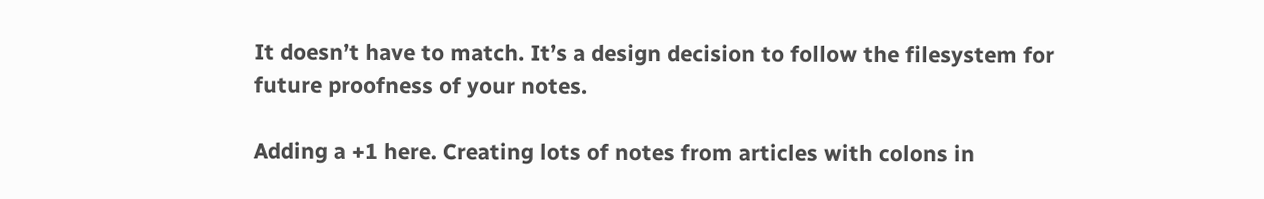It doesn’t have to match. It’s a design decision to follow the filesystem for future proofness of your notes.

Adding a +1 here. Creating lots of notes from articles with colons in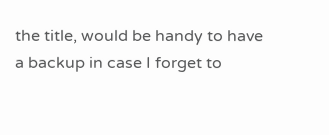the title, would be handy to have a backup in case I forget to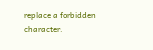replace a forbidden character.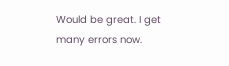Would be great. I get many errors now.